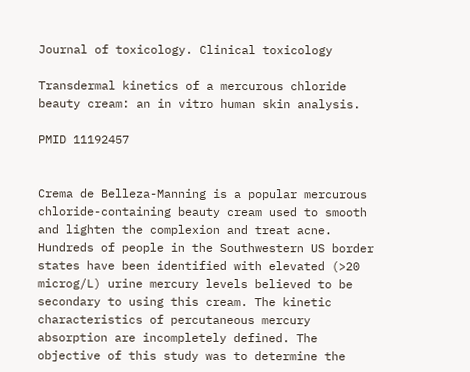Journal of toxicology. Clinical toxicology

Transdermal kinetics of a mercurous chloride beauty cream: an in vitro human skin analysis.

PMID 11192457


Crema de Belleza-Manning is a popular mercurous chloride-containing beauty cream used to smooth and lighten the complexion and treat acne. Hundreds of people in the Southwestern US border states have been identified with elevated (>20 microg/L) urine mercury levels believed to be secondary to using this cream. The kinetic characteristics of percutaneous mercury absorption are incompletely defined. The objective of this study was to determine the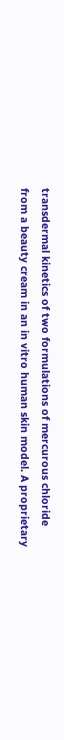transdermal kinetics of two formulations of mercurous chloride from a beauty cream in an in vitro human skin model. A proprietary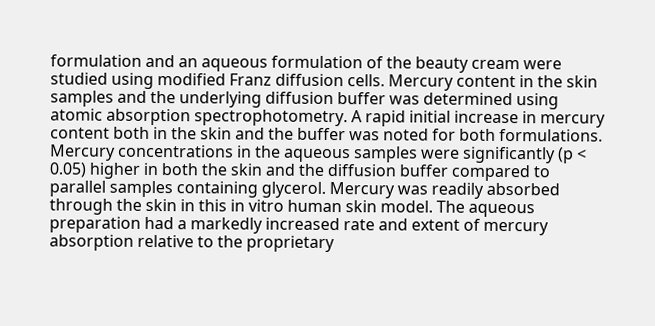formulation and an aqueous formulation of the beauty cream were studied using modified Franz diffusion cells. Mercury content in the skin samples and the underlying diffusion buffer was determined using atomic absorption spectrophotometry. A rapid initial increase in mercury content both in the skin and the buffer was noted for both formulations. Mercury concentrations in the aqueous samples were significantly (p < 0.05) higher in both the skin and the diffusion buffer compared to parallel samples containing glycerol. Mercury was readily absorbed through the skin in this in vitro human skin model. The aqueous preparation had a markedly increased rate and extent of mercury absorption relative to the proprietary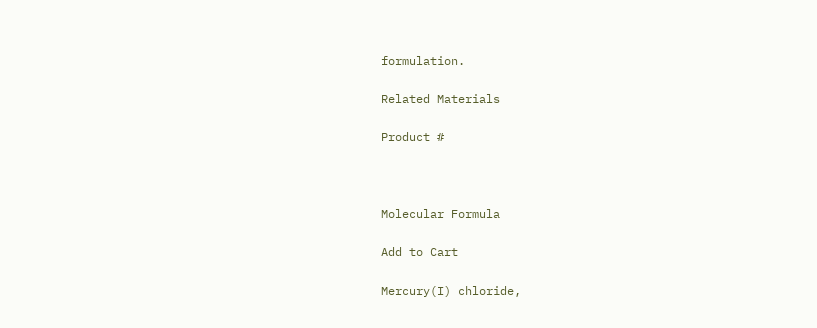formulation.

Related Materials

Product #



Molecular Formula

Add to Cart

Mercury(I) chloride,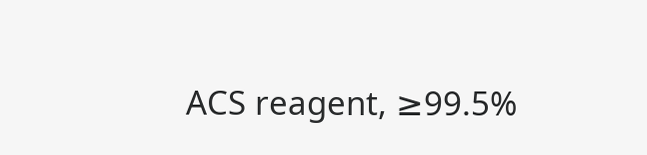ACS reagent, ≥99.5%